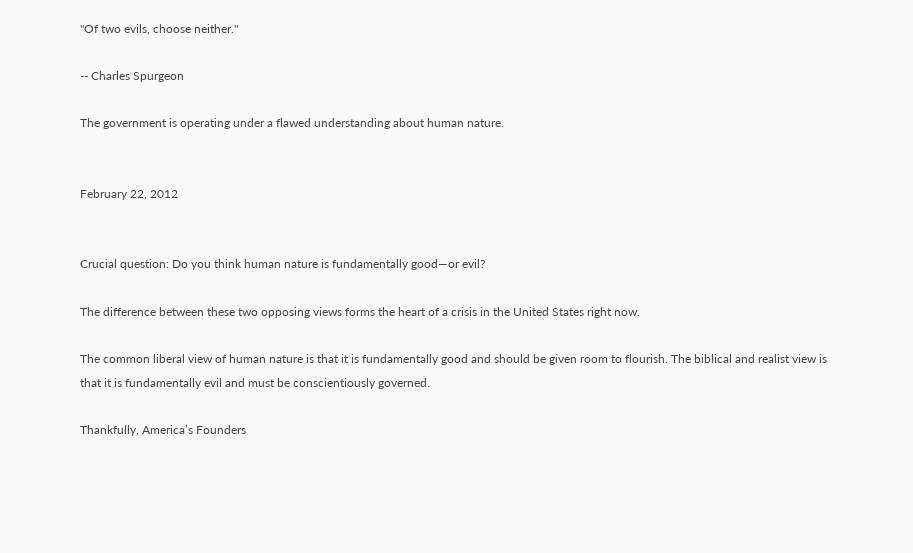"Of two evils, choose neither."

-- Charles Spurgeon

The government is operating under a flawed understanding about human nature.


February 22, 2012


Crucial question: Do you think human nature is fundamentally good—or evil?

The difference between these two opposing views forms the heart of a crisis in the United States right now.

The common liberal view of human nature is that it is fundamentally good and should be given room to flourish. The biblical and realist view is that it is fundamentally evil and must be conscientiously governed.

Thankfully, America’s Founders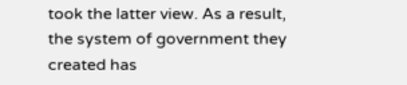took the latter view. As a result, the system of government they created has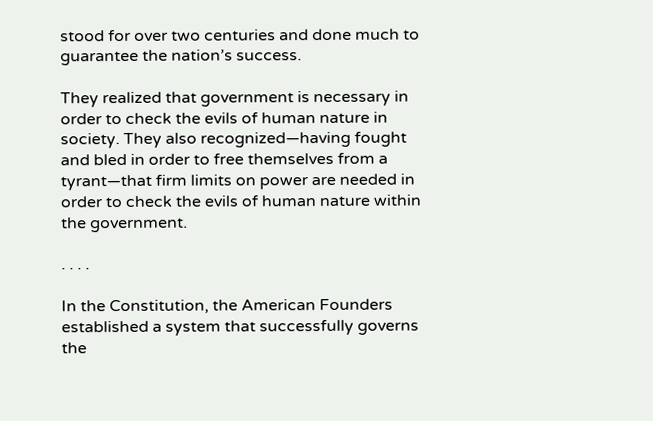stood for over two centuries and done much to guarantee the nation’s success.

They realized that government is necessary in order to check the evils of human nature in society. They also recognized—having fought and bled in order to free themselves from a tyrant—that firm limits on power are needed in order to check the evils of human nature within the government.

. . . .

In the Constitution, the American Founders established a system that successfully governs the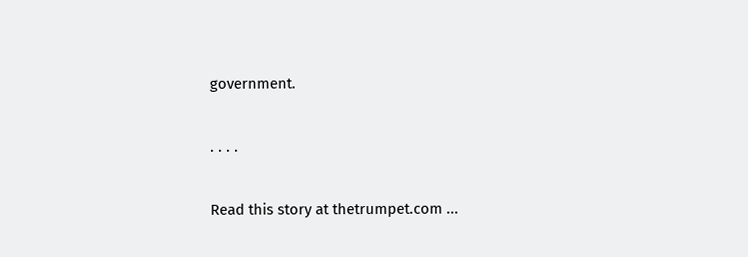government.

. . . .

Read this story at thetrumpet.com ...